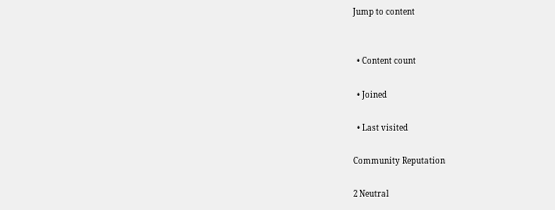Jump to content


  • Content count

  • Joined

  • Last visited

Community Reputation

2 Neutral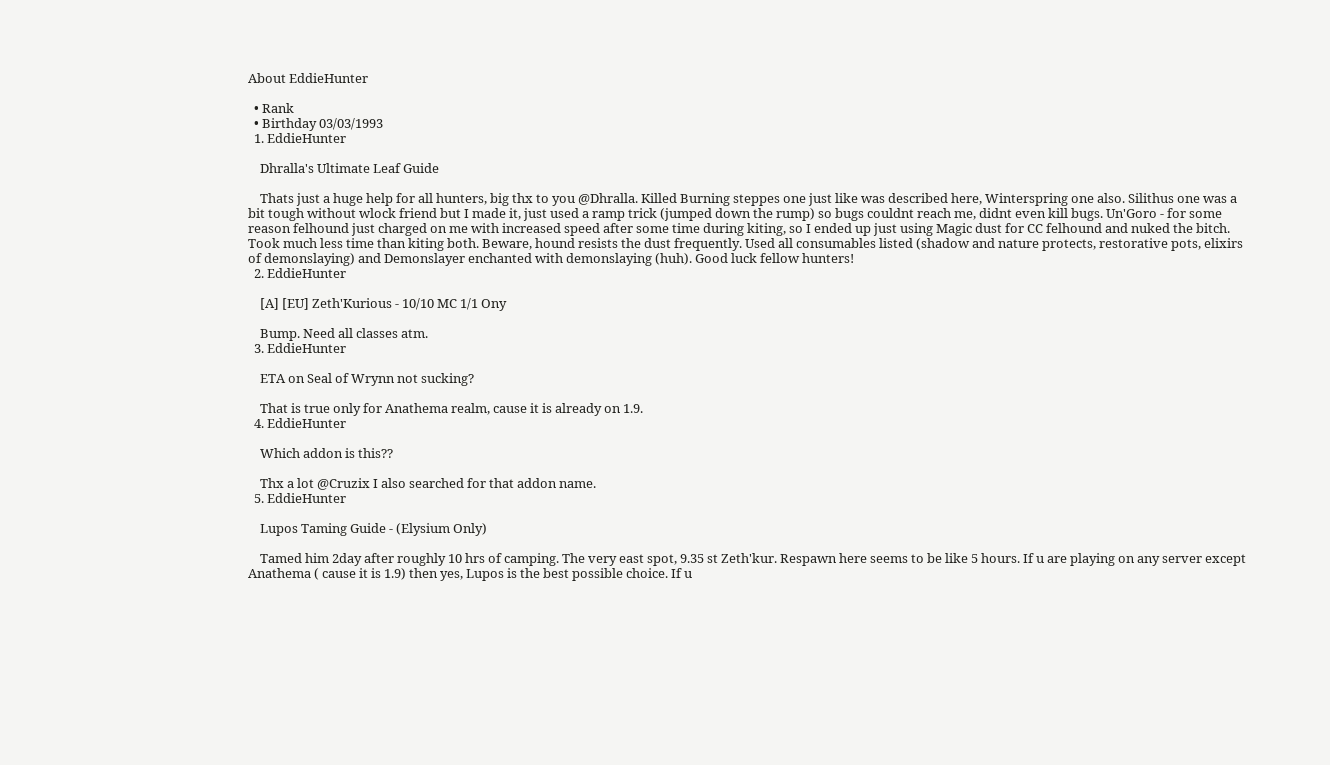About EddieHunter

  • Rank
  • Birthday 03/03/1993
  1. EddieHunter

    Dhralla's Ultimate Leaf Guide

    Thats just a huge help for all hunters, big thx to you @Dhralla. Killed Burning steppes one just like was described here, Winterspring one also. Silithus one was a bit tough without wlock friend but I made it, just used a ramp trick (jumped down the rump) so bugs couldnt reach me, didnt even kill bugs. Un'Goro - for some reason felhound just charged on me with increased speed after some time during kiting, so I ended up just using Magic dust for CC felhound and nuked the bitch. Took much less time than kiting both. Beware, hound resists the dust frequently. Used all consumables listed (shadow and nature protects, restorative pots, elixirs of demonslaying) and Demonslayer enchanted with demonslaying (huh). Good luck fellow hunters!
  2. EddieHunter

    [A] [EU] Zeth'Kurious - 10/10 MC 1/1 Ony

    Bump. Need all classes atm.
  3. EddieHunter

    ETA on Seal of Wrynn not sucking?

    That is true only for Anathema realm, cause it is already on 1.9.
  4. EddieHunter

    Which addon is this??

    Thx a lot @Cruzix I also searched for that addon name.
  5. EddieHunter

    Lupos Taming Guide - (Elysium Only)

    Tamed him 2day after roughly 10 hrs of camping. The very east spot, 9.35 st Zeth'kur. Respawn here seems to be like 5 hours. If u are playing on any server except Anathema ( cause it is 1.9) then yes, Lupos is the best possible choice. If u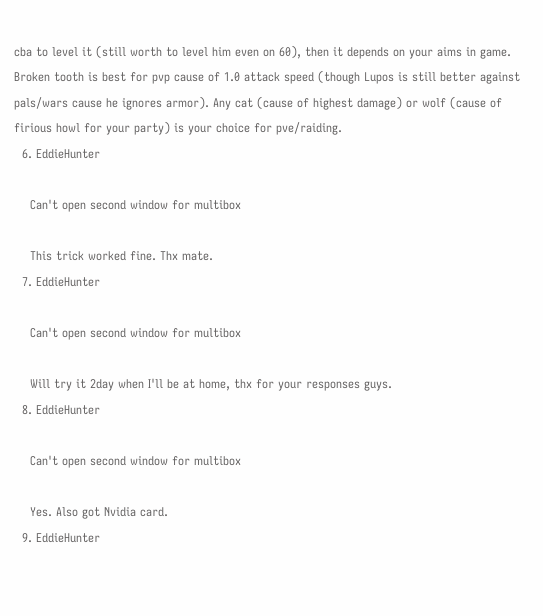cba to level it (still worth to level him even on 60), then it depends on your aims in game. Broken tooth is best for pvp cause of 1.0 attack speed (though Lupos is still better against pals/wars cause he ignores armor). Any cat (cause of highest damage) or wolf (cause of firious howl for your party) is your choice for pve/raiding.
  6. EddieHunter

    Can't open second window for multibox

    This trick worked fine. Thx mate.
  7. EddieHunter

    Can't open second window for multibox

    Will try it 2day when I'll be at home, thx for your responses guys.
  8. EddieHunter

    Can't open second window for multibox

    Yes. Also got Nvidia card.
  9. EddieHunter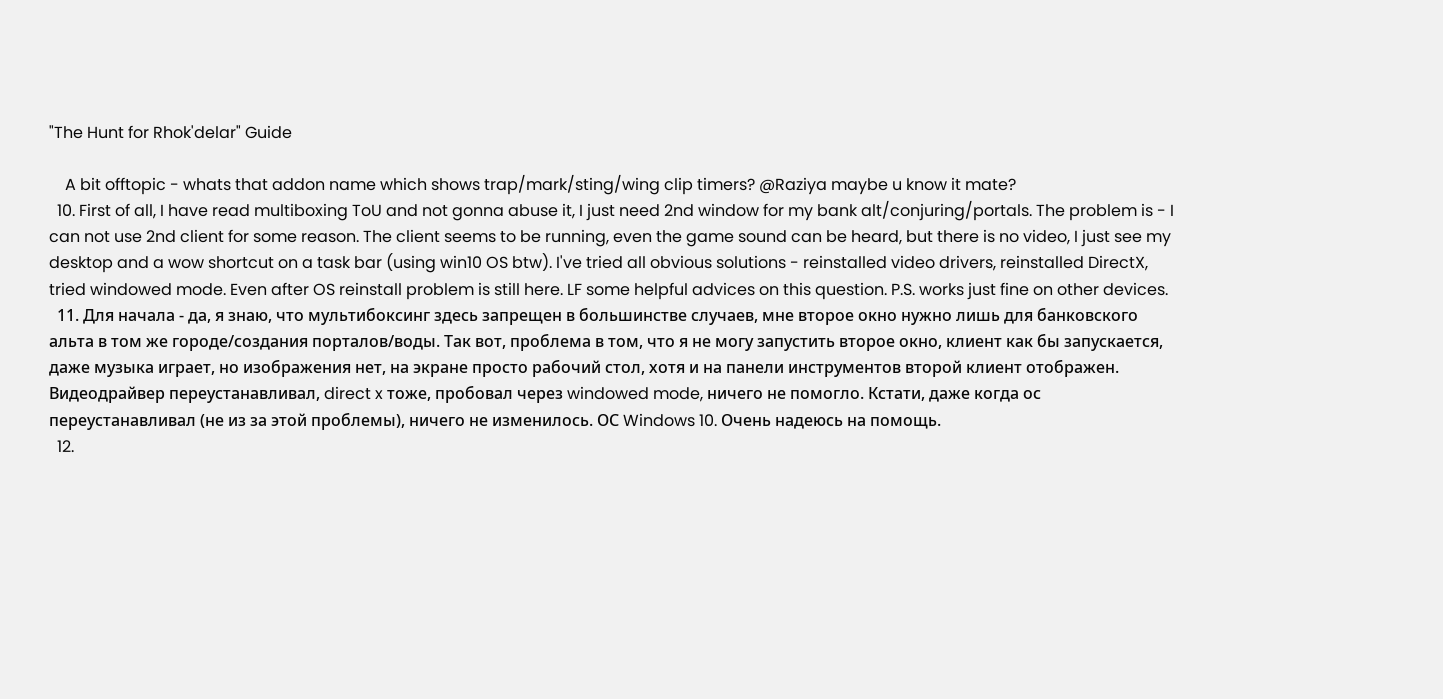"The Hunt for Rhok'delar" Guide

    A bit offtopic - whats that addon name which shows trap/mark/sting/wing clip timers? @Raziya maybe u know it mate?
  10. First of all, I have read multiboxing ToU and not gonna abuse it, I just need 2nd window for my bank alt/conjuring/portals. The problem is - I can not use 2nd client for some reason. The client seems to be running, even the game sound can be heard, but there is no video, I just see my desktop and a wow shortcut on a task bar (using win10 OS btw). I've tried all obvious solutions - reinstalled video drivers, reinstalled DirectX, tried windowed mode. Even after OS reinstall problem is still here. LF some helpful advices on this question. P.S. works just fine on other devices.
  11. Для начала - да, я знаю, что мультибоксинг здесь запрещен в большинстве случаев, мне второе окно нужно лишь для банковского альта в том же городе/создания порталов/воды. Так вот, проблема в том, что я не могу запустить второе окно, клиент как бы запускается, даже музыка играет, но изображения нет, на экране просто рабочий стол, хотя и на панели инструментов второй клиент отображен. Видеодрайвер переустанавливал, direct x тоже, пробовал через windowed mode, ничего не помогло. Кстати, даже когда ос переустанавливал (не из за этой проблемы), ничего не изменилось. ОС Windows 10. Очень надеюсь на помощь.
  12.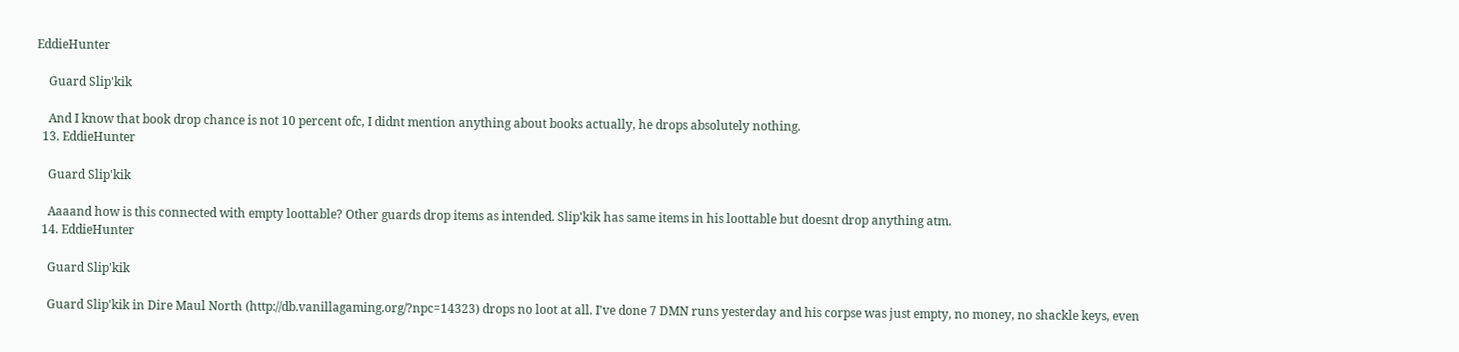EddieHunter

    Guard Slip'kik

    And I know that book drop chance is not 10 percent ofc, I didnt mention anything about books actually, he drops absolutely nothing.
  13. EddieHunter

    Guard Slip'kik

    Aaaand how is this connected with empty loottable? Other guards drop items as intended. Slip'kik has same items in his loottable but doesnt drop anything atm.
  14. EddieHunter

    Guard Slip'kik

    Guard Slip'kik in Dire Maul North (http://db.vanillagaming.org/?npc=14323) drops no loot at all. I've done 7 DMN runs yesterday and his corpse was just empty, no money, no shackle keys, even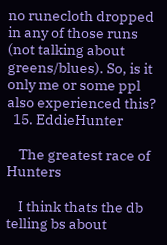no runecloth dropped in any of those runs (not talking about greens/blues). So, is it only me or some ppl also experienced this?
  15. EddieHunter

    The greatest race of Hunters

    I think thats the db telling bs about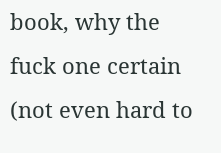book, why the fuck one certain (not even hard to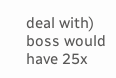deal with) boss would have 25x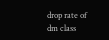drop rate of dm class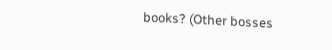books? (Other bosses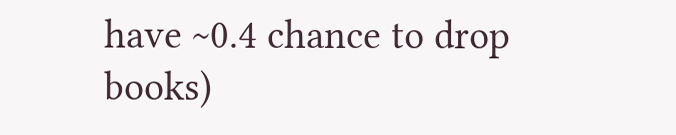have ~0.4 chance to drop books)